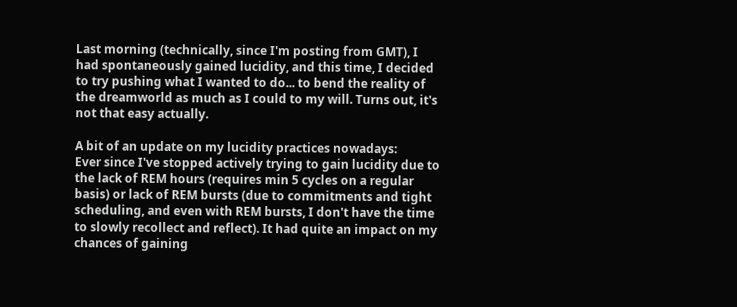Last morning (technically, since I'm posting from GMT), I had spontaneously gained lucidity, and this time, I decided to try pushing what I wanted to do... to bend the reality of the dreamworld as much as I could to my will. Turns out, it's not that easy actually.

A bit of an update on my lucidity practices nowadays:
Ever since I've stopped actively trying to gain lucidity due to the lack of REM hours (requires min 5 cycles on a regular basis) or lack of REM bursts (due to commitments and tight scheduling, and even with REM bursts, I don't have the time to slowly recollect and reflect). It had quite an impact on my chances of gaining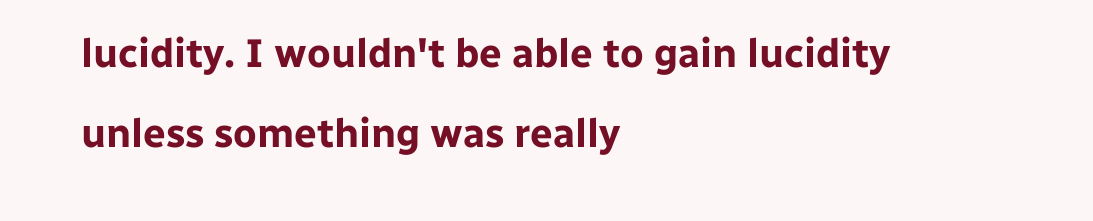lucidity. I wouldn't be able to gain lucidity unless something was really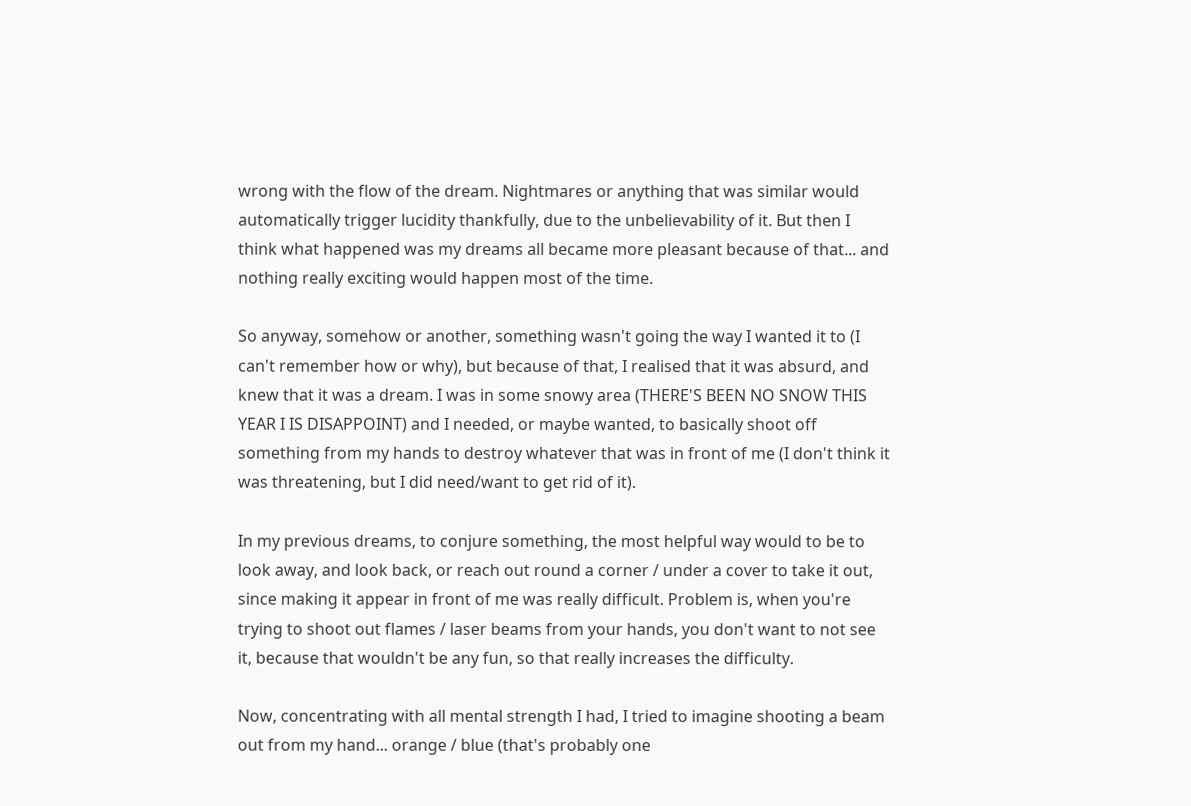wrong with the flow of the dream. Nightmares or anything that was similar would automatically trigger lucidity thankfully, due to the unbelievability of it. But then I think what happened was my dreams all became more pleasant because of that... and nothing really exciting would happen most of the time.

So anyway, somehow or another, something wasn't going the way I wanted it to (I can't remember how or why), but because of that, I realised that it was absurd, and knew that it was a dream. I was in some snowy area (THERE'S BEEN NO SNOW THIS YEAR I IS DISAPPOINT) and I needed, or maybe wanted, to basically shoot off something from my hands to destroy whatever that was in front of me (I don't think it was threatening, but I did need/want to get rid of it).

In my previous dreams, to conjure something, the most helpful way would to be to look away, and look back, or reach out round a corner / under a cover to take it out, since making it appear in front of me was really difficult. Problem is, when you're trying to shoot out flames / laser beams from your hands, you don't want to not see it, because that wouldn't be any fun, so that really increases the difficulty.

Now, concentrating with all mental strength I had, I tried to imagine shooting a beam out from my hand... orange / blue (that's probably one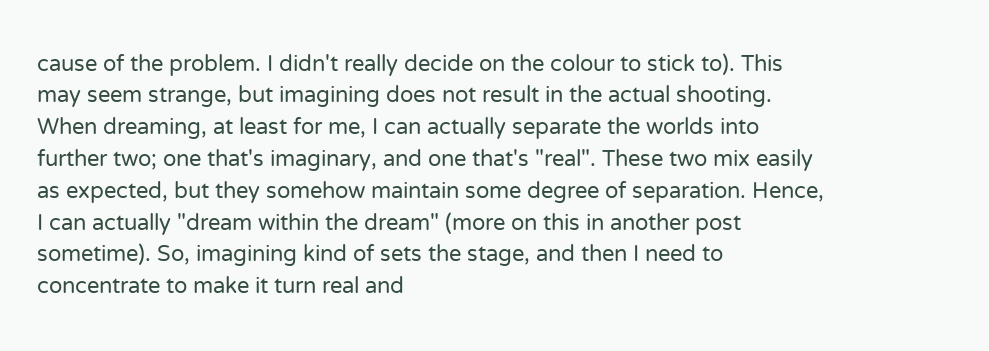cause of the problem. I didn't really decide on the colour to stick to). This may seem strange, but imagining does not result in the actual shooting. When dreaming, at least for me, I can actually separate the worlds into further two; one that's imaginary, and one that's "real". These two mix easily as expected, but they somehow maintain some degree of separation. Hence, I can actually "dream within the dream" (more on this in another post sometime). So, imagining kind of sets the stage, and then I need to concentrate to make it turn real and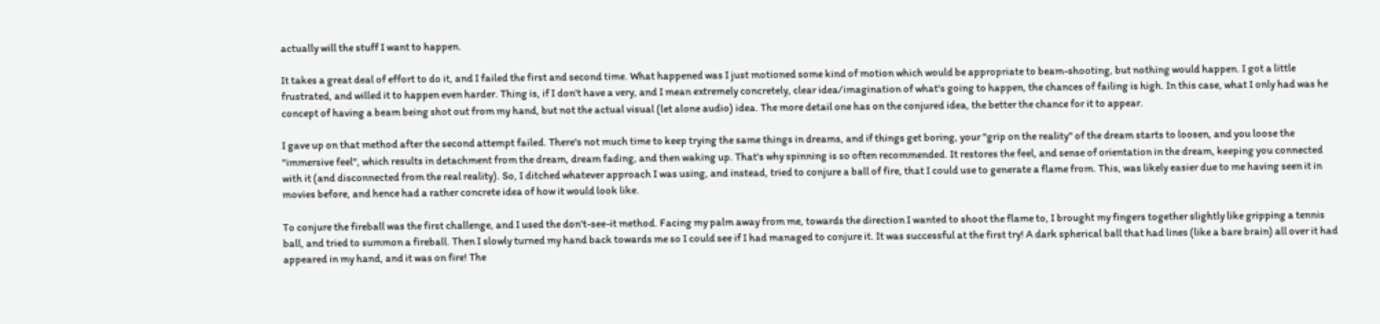actually will the stuff I want to happen.

It takes a great deal of effort to do it, and I failed the first and second time. What happened was I just motioned some kind of motion which would be appropriate to beam-shooting, but nothing would happen. I got a little frustrated, and willed it to happen even harder. Thing is, if I don't have a very, and I mean extremely concretely, clear idea/imagination of what's going to happen, the chances of failing is high. In this case, what I only had was he concept of having a beam being shot out from my hand, but not the actual visual (let alone audio) idea. The more detail one has on the conjured idea, the better the chance for it to appear.

I gave up on that method after the second attempt failed. There's not much time to keep trying the same things in dreams, and if things get boring, your "grip on the reality" of the dream starts to loosen, and you loose the "immersive feel", which results in detachment from the dream, dream fading, and then waking up. That's why spinning is so often recommended. It restores the feel, and sense of orientation in the dream, keeping you connected with it (and disconnected from the real reality). So, I ditched whatever approach I was using, and instead, tried to conjure a ball of fire, that I could use to generate a flame from. This, was likely easier due to me having seen it in movies before, and hence had a rather concrete idea of how it would look like.

To conjure the fireball was the first challenge, and I used the don't-see-it method. Facing my palm away from me, towards the direction I wanted to shoot the flame to, I brought my fingers together slightly like gripping a tennis ball, and tried to summon a fireball. Then I slowly turned my hand back towards me so I could see if I had managed to conjure it. It was successful at the first try! A dark spherical ball that had lines (like a bare brain) all over it had appeared in my hand, and it was on fire! The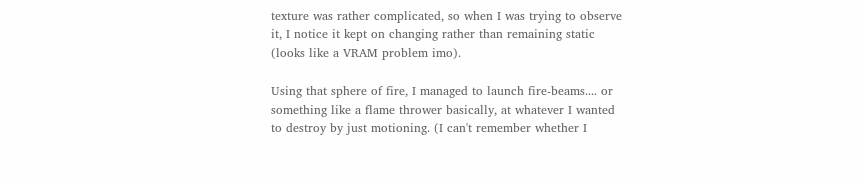texture was rather complicated, so when I was trying to observe it, I notice it kept on changing rather than remaining static (looks like a VRAM problem imo).

Using that sphere of fire, I managed to launch fire-beams.... or something like a flame thrower basically, at whatever I wanted to destroy by just motioning. (I can't remember whether I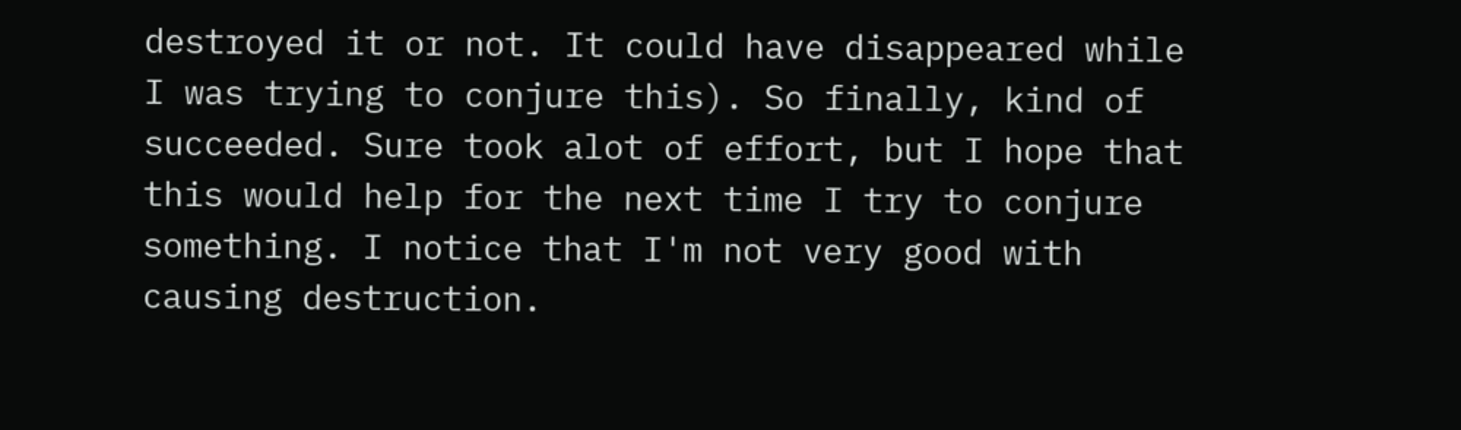destroyed it or not. It could have disappeared while I was trying to conjure this). So finally, kind of succeeded. Sure took alot of effort, but I hope that this would help for the next time I try to conjure something. I notice that I'm not very good with causing destruction.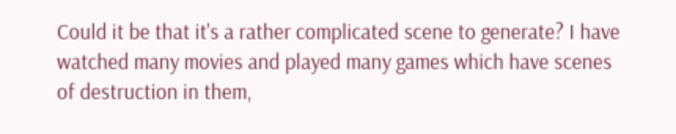Could it be that it's a rather complicated scene to generate? I have watched many movies and played many games which have scenes of destruction in them,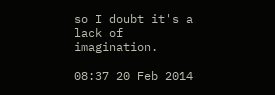so I doubt it's a lack of imagination.

08:37 20 Feb 2014